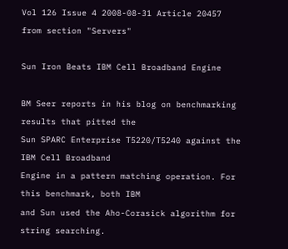Vol 126 Issue 4 2008-08-31 Article 20457 from section "Servers"

Sun Iron Beats IBM Cell Broadband Engine

BM Seer reports in his blog on benchmarking results that pitted the
Sun SPARC Enterprise T5220/T5240 against the IBM Cell Broadband
Engine in a pattern matching operation. For this benchmark, both IBM
and Sun used the Aho-Corasick algorithm for string searching.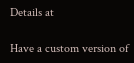Details at

Have a custom version of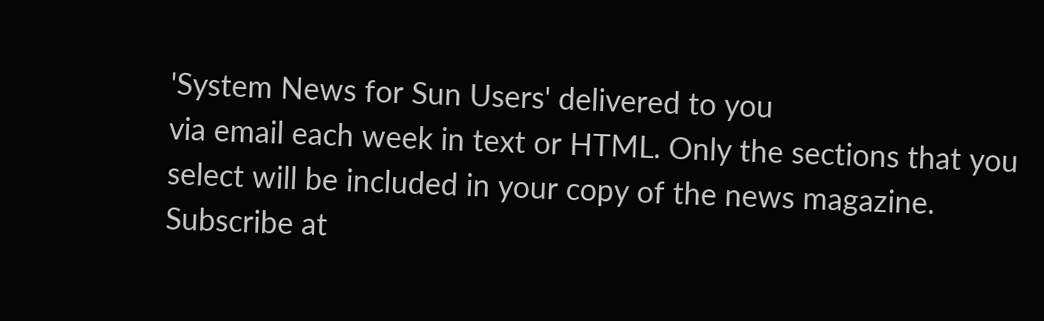'System News for Sun Users' delivered to you
via email each week in text or HTML. Only the sections that you
select will be included in your copy of the news magazine. Subscribe at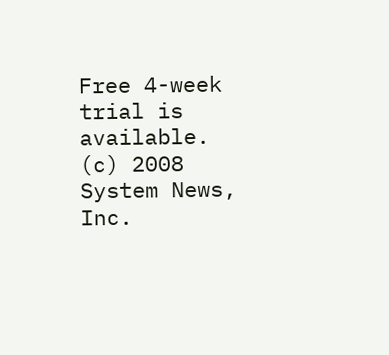Free 4-week trial is available.
(c) 2008 System News, Inc.